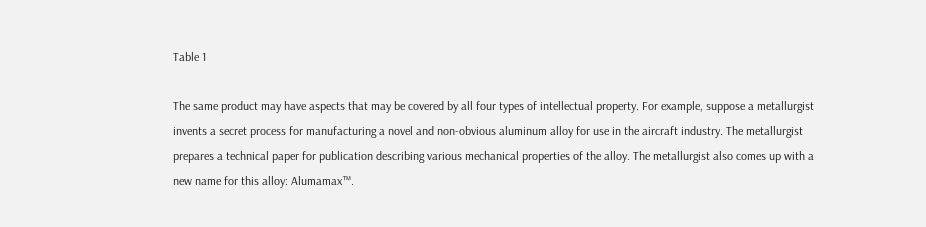Table 1

The same product may have aspects that may be covered by all four types of intellectual property. For example, suppose a metallurgist invents a secret process for manufacturing a novel and non-obvious aluminum alloy for use in the aircraft industry. The metallurgist prepares a technical paper for publication describing various mechanical properties of the alloy. The metallurgist also comes up with a new name for this alloy: Alumamax™.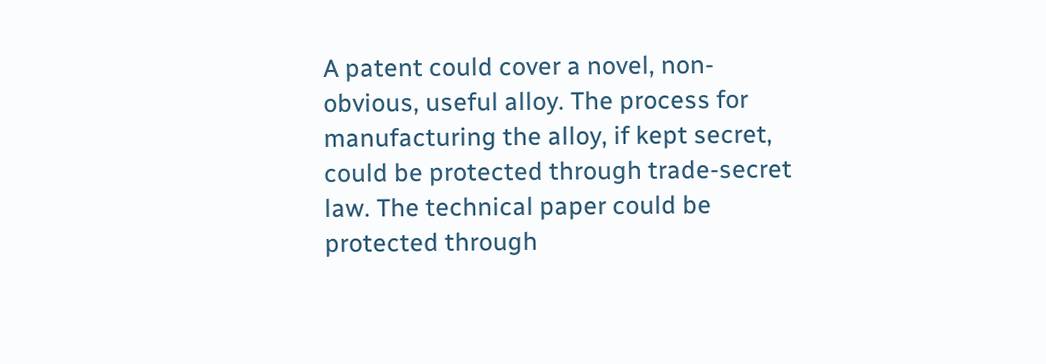A patent could cover a novel, non-obvious, useful alloy. The process for manufacturing the alloy, if kept secret, could be protected through trade-secret law. The technical paper could be protected through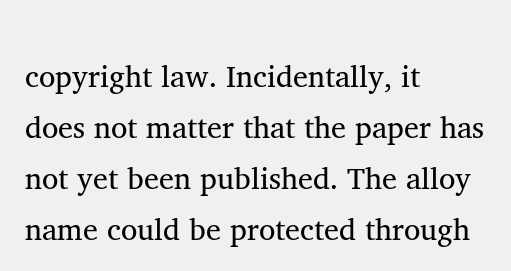copyright law. Incidentally, it does not matter that the paper has not yet been published. The alloy name could be protected through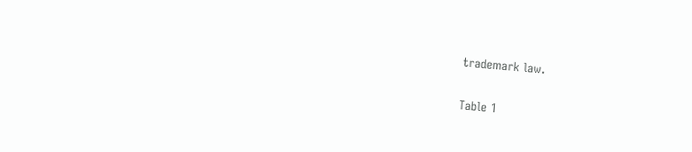trademark law.

Table 1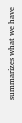summarizes what we have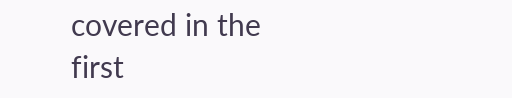covered in the first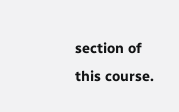section of this course.